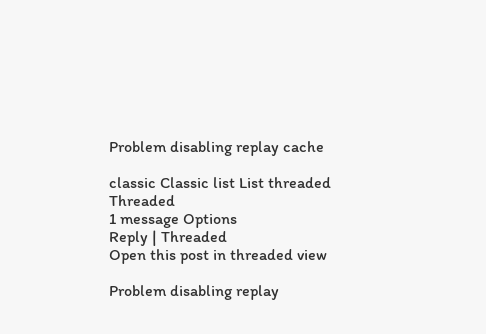Problem disabling replay cache

classic Classic list List threaded Threaded
1 message Options
Reply | Threaded
Open this post in threaded view

Problem disabling replay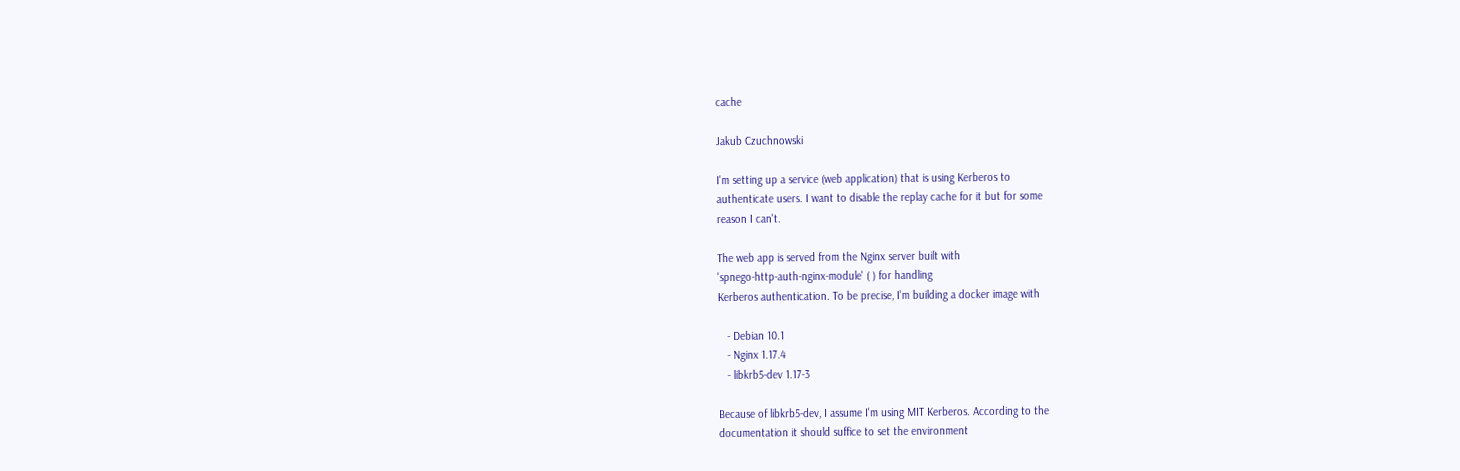cache

Jakub Czuchnowski

I'm setting up a service (web application) that is using Kerberos to
authenticate users. I want to disable the replay cache for it but for some
reason I can't.

The web app is served from the Nginx server built with
'spnego-http-auth-nginx-module' ( ) for handling
Kerberos authentication. To be precise, I'm building a docker image with

   - Debian 10.1
   - Nginx 1.17.4
   - libkrb5-dev 1.17-3

Because of libkrb5-dev, I assume I'm using MIT Kerberos. According to the
documentation it should suffice to set the environment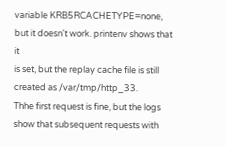variable KRB5RCACHETYPE=none, but it doesn't work. printenv shows that it
is set, but the replay cache file is still created as /var/tmp/http_33.
Thhe first request is fine, but the logs show that subsequent requests with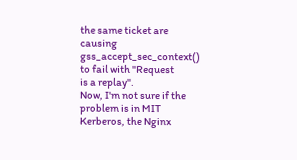the same ticket are causing gss_accept_sec_context() to fail with "Request
is a replay".
Now, I'm not sure if the problem is in MIT Kerberos, the Nginx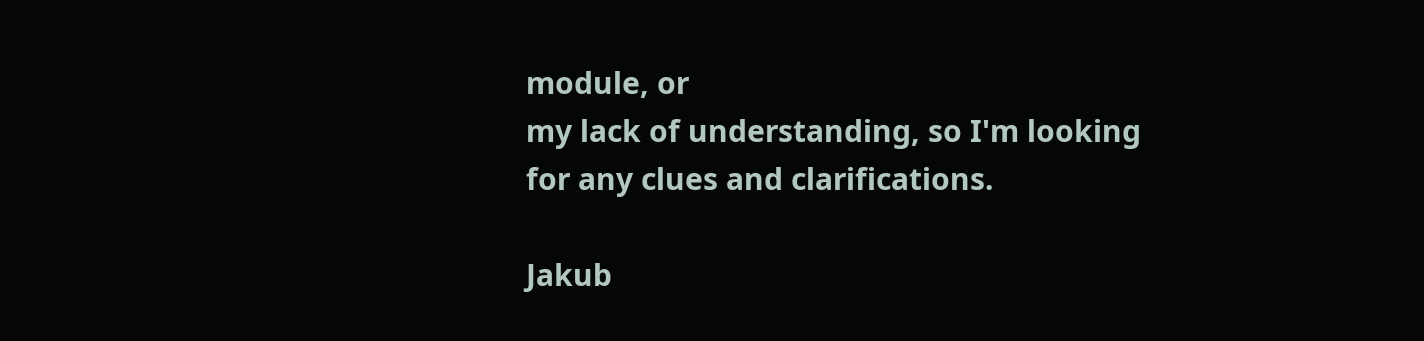module, or
my lack of understanding, so I'm looking for any clues and clarifications.

Jakub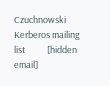Czuchnowski
Kerberos mailing list           [hidden email]